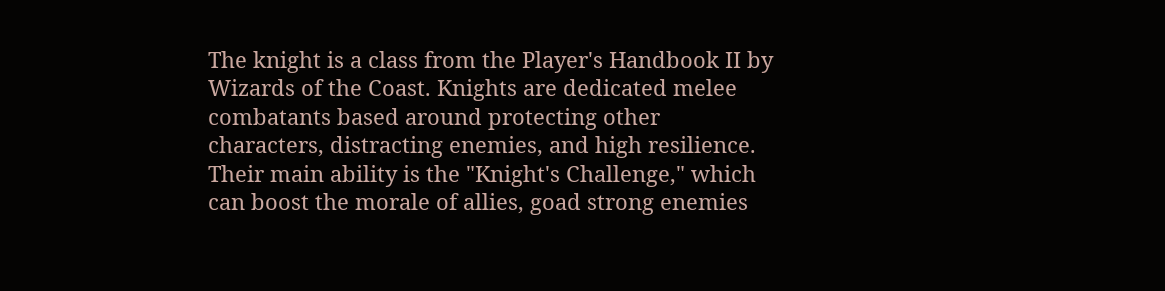The knight is a class from the Player's Handbook II by Wizards of the Coast. Knights are dedicated melee combatants based around protecting other characters, distracting enemies, and high resilience. Their main ability is the "Knight's Challenge," which can boost the morale of allies, goad strong enemies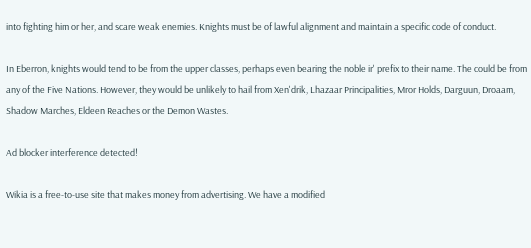into fighting him or her, and scare weak enemies. Knights must be of lawful alignment and maintain a specific code of conduct.

In Eberron, knights would tend to be from the upper classes, perhaps even bearing the noble ir' prefix to their name. The could be from any of the Five Nations. However, they would be unlikely to hail from Xen'drik, Lhazaar Principalities, Mror Holds, Darguun, Droaam, Shadow Marches, Eldeen Reaches or the Demon Wastes.

Ad blocker interference detected!

Wikia is a free-to-use site that makes money from advertising. We have a modified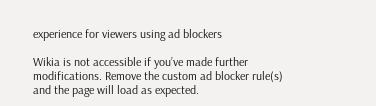experience for viewers using ad blockers

Wikia is not accessible if you’ve made further modifications. Remove the custom ad blocker rule(s) and the page will load as expected.